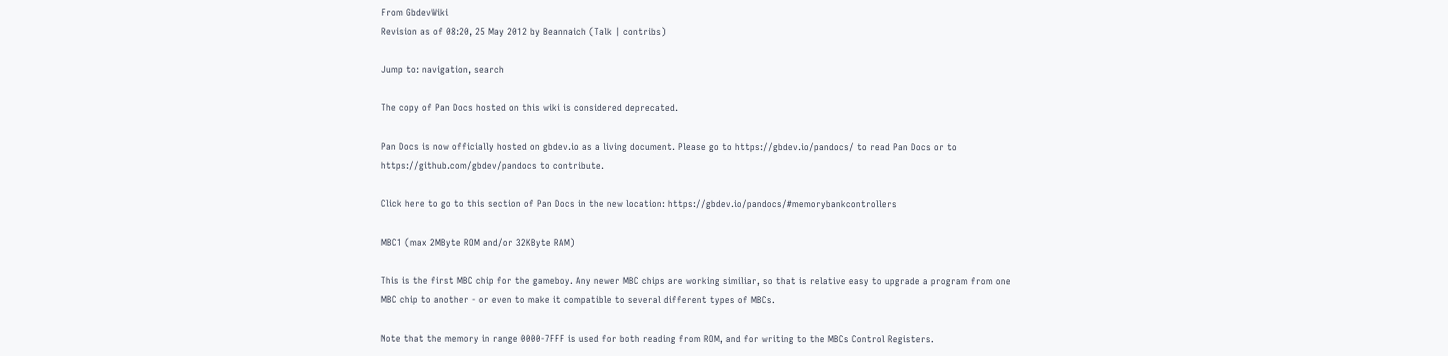From GbdevWiki
Revision as of 08:20, 25 May 2012 by Beannaich (Talk | contribs)

Jump to: navigation, search

The copy of Pan Docs hosted on this wiki is considered deprecated.

Pan Docs is now officially hosted on gbdev.io as a living document. Please go to https://gbdev.io/pandocs/ to read Pan Docs or to https://github.com/gbdev/pandocs to contribute.

Click here to go to this section of Pan Docs in the new location: https://gbdev.io/pandocs/#memorybankcontrollers

MBC1 (max 2MByte ROM and/or 32KByte RAM)

This is the first MBC chip for the gameboy. Any newer MBC chips are working similiar, so that is relative easy to upgrade a program from one MBC chip to another - or even to make it compatible to several different types of MBCs.

Note that the memory in range 0000-7FFF is used for both reading from ROM, and for writing to the MBCs Control Registers.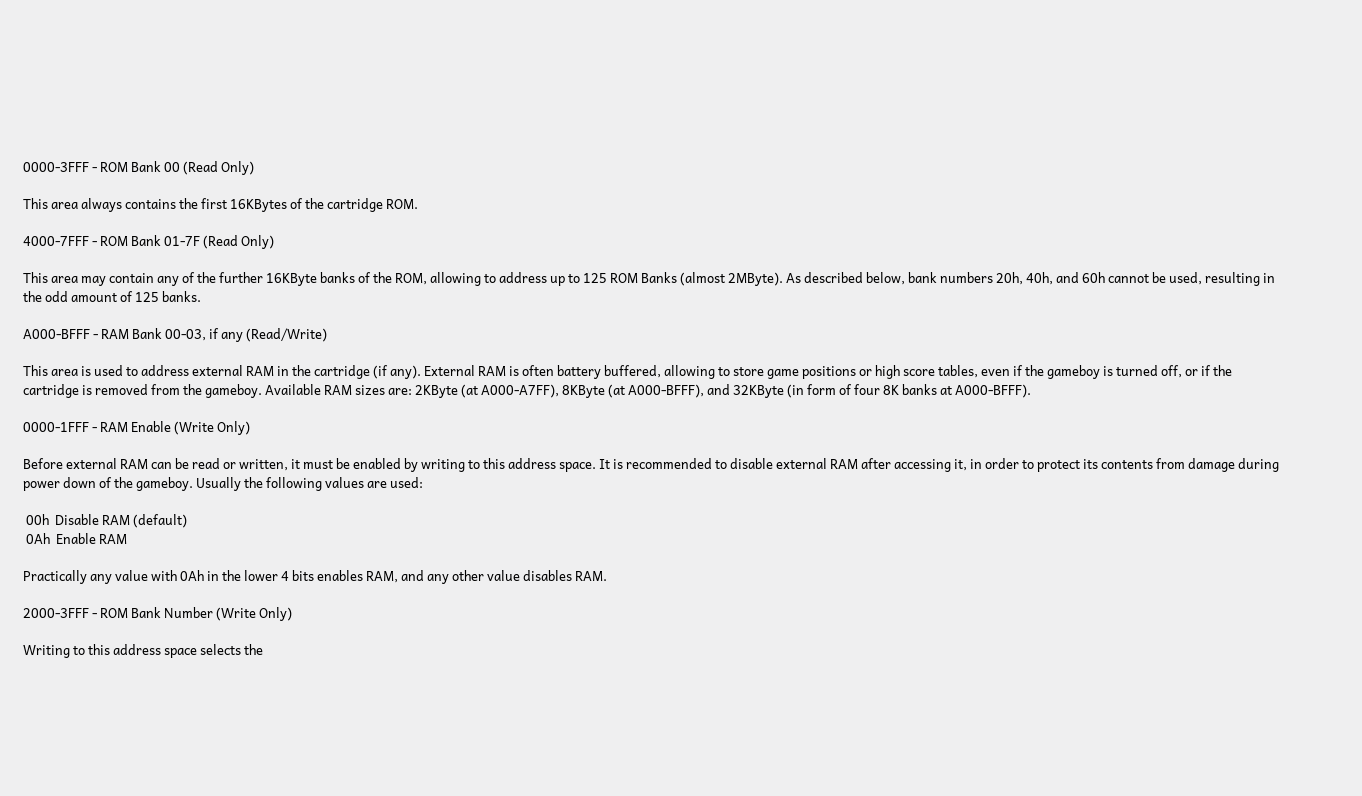0000-3FFF - ROM Bank 00 (Read Only)

This area always contains the first 16KBytes of the cartridge ROM.

4000-7FFF - ROM Bank 01-7F (Read Only)

This area may contain any of the further 16KByte banks of the ROM, allowing to address up to 125 ROM Banks (almost 2MByte). As described below, bank numbers 20h, 40h, and 60h cannot be used, resulting in the odd amount of 125 banks.

A000-BFFF - RAM Bank 00-03, if any (Read/Write)

This area is used to address external RAM in the cartridge (if any). External RAM is often battery buffered, allowing to store game positions or high score tables, even if the gameboy is turned off, or if the cartridge is removed from the gameboy. Available RAM sizes are: 2KByte (at A000-A7FF), 8KByte (at A000-BFFF), and 32KByte (in form of four 8K banks at A000-BFFF).

0000-1FFF - RAM Enable (Write Only)

Before external RAM can be read or written, it must be enabled by writing to this address space. It is recommended to disable external RAM after accessing it, in order to protect its contents from damage during power down of the gameboy. Usually the following values are used:

 00h  Disable RAM (default)
 0Ah  Enable RAM

Practically any value with 0Ah in the lower 4 bits enables RAM, and any other value disables RAM.

2000-3FFF - ROM Bank Number (Write Only)

Writing to this address space selects the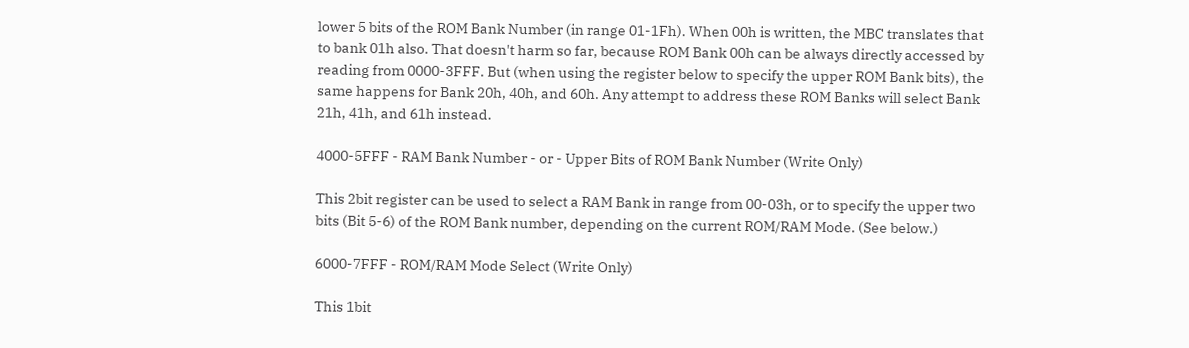lower 5 bits of the ROM Bank Number (in range 01-1Fh). When 00h is written, the MBC translates that to bank 01h also. That doesn't harm so far, because ROM Bank 00h can be always directly accessed by reading from 0000-3FFF. But (when using the register below to specify the upper ROM Bank bits), the same happens for Bank 20h, 40h, and 60h. Any attempt to address these ROM Banks will select Bank 21h, 41h, and 61h instead.

4000-5FFF - RAM Bank Number - or - Upper Bits of ROM Bank Number (Write Only)

This 2bit register can be used to select a RAM Bank in range from 00-03h, or to specify the upper two bits (Bit 5-6) of the ROM Bank number, depending on the current ROM/RAM Mode. (See below.)

6000-7FFF - ROM/RAM Mode Select (Write Only)

This 1bit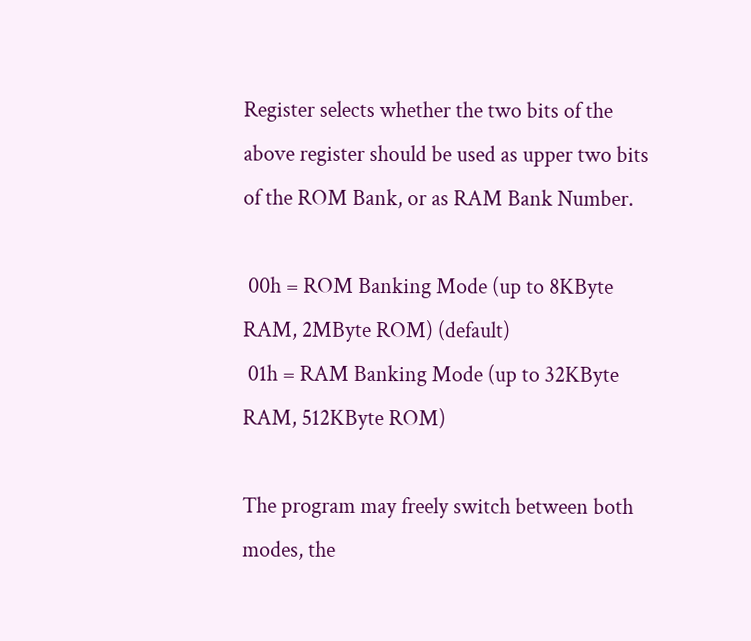Register selects whether the two bits of the above register should be used as upper two bits of the ROM Bank, or as RAM Bank Number.

 00h = ROM Banking Mode (up to 8KByte RAM, 2MByte ROM) (default)
 01h = RAM Banking Mode (up to 32KByte RAM, 512KByte ROM)

The program may freely switch between both modes, the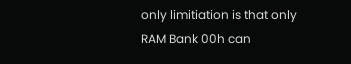only limitiation is that only RAM Bank 00h can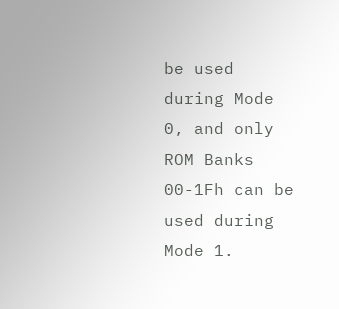be used during Mode 0, and only ROM Banks 00-1Fh can be used during Mode 1.